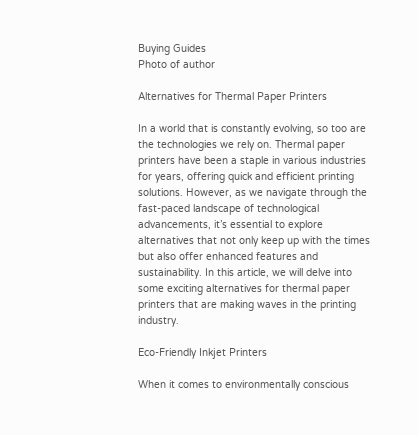Buying Guides
Photo of author

Alternatives for Thermal Paper Printers

In a world that is constantly evolving, so too are the technologies we rely on. Thermal paper printers have been a staple in various industries for years, offering quick and efficient printing solutions. However, as we navigate through the fast-paced landscape of technological advancements, it’s essential to explore alternatives that not only keep up with the times but also offer enhanced features and sustainability. In this article, we will delve into some exciting alternatives for thermal paper printers that are making waves in the printing industry.

Eco-Friendly Inkjet Printers

When it comes to environmentally conscious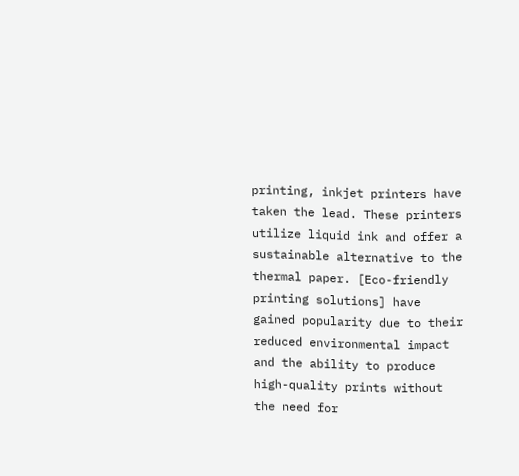printing, inkjet printers have taken the lead. These printers utilize liquid ink and offer a sustainable alternative to the thermal paper. [Eco-friendly printing solutions] have gained popularity due to their reduced environmental impact and the ability to produce high-quality prints without the need for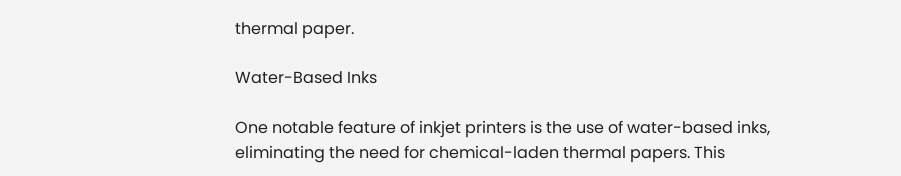thermal paper.

Water-Based Inks

One notable feature of inkjet printers is the use of water-based inks, eliminating the need for chemical-laden thermal papers. This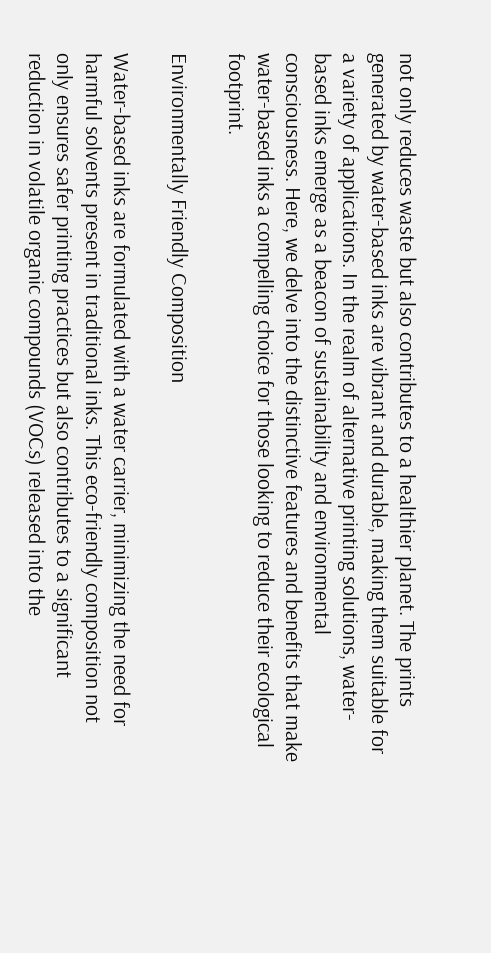not only reduces waste but also contributes to a healthier planet. The prints generated by water-based inks are vibrant and durable, making them suitable for a variety of applications. In the realm of alternative printing solutions, water-based inks emerge as a beacon of sustainability and environmental consciousness. Here, we delve into the distinctive features and benefits that make water-based inks a compelling choice for those looking to reduce their ecological footprint.

Environmentally Friendly Composition

Water-based inks are formulated with a water carrier, minimizing the need for harmful solvents present in traditional inks. This eco-friendly composition not only ensures safer printing practices but also contributes to a significant reduction in volatile organic compounds (VOCs) released into the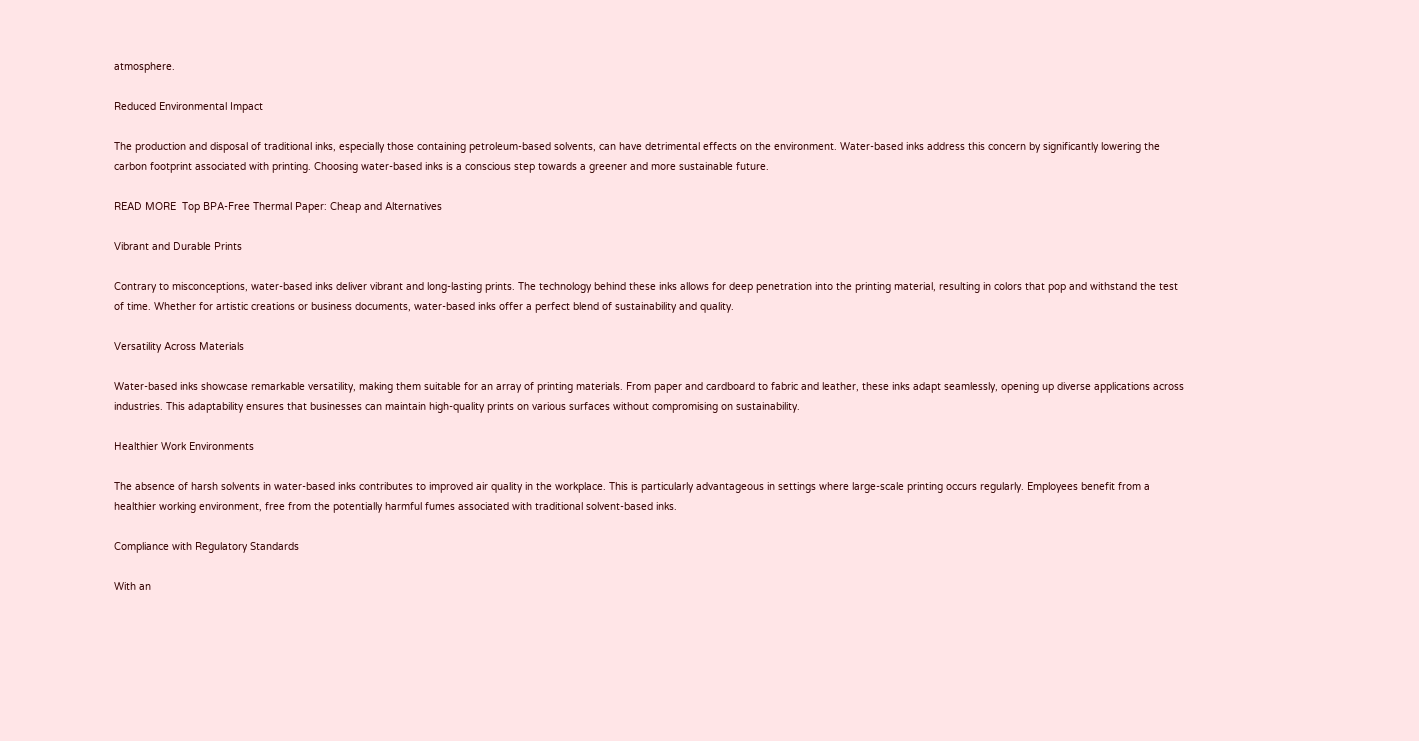atmosphere.

Reduced Environmental Impact

The production and disposal of traditional inks, especially those containing petroleum-based solvents, can have detrimental effects on the environment. Water-based inks address this concern by significantly lowering the carbon footprint associated with printing. Choosing water-based inks is a conscious step towards a greener and more sustainable future.

READ MORE  Top BPA-Free Thermal Paper: Cheap and Alternatives

Vibrant and Durable Prints

Contrary to misconceptions, water-based inks deliver vibrant and long-lasting prints. The technology behind these inks allows for deep penetration into the printing material, resulting in colors that pop and withstand the test of time. Whether for artistic creations or business documents, water-based inks offer a perfect blend of sustainability and quality.

Versatility Across Materials

Water-based inks showcase remarkable versatility, making them suitable for an array of printing materials. From paper and cardboard to fabric and leather, these inks adapt seamlessly, opening up diverse applications across industries. This adaptability ensures that businesses can maintain high-quality prints on various surfaces without compromising on sustainability.

Healthier Work Environments

The absence of harsh solvents in water-based inks contributes to improved air quality in the workplace. This is particularly advantageous in settings where large-scale printing occurs regularly. Employees benefit from a healthier working environment, free from the potentially harmful fumes associated with traditional solvent-based inks.

Compliance with Regulatory Standards

With an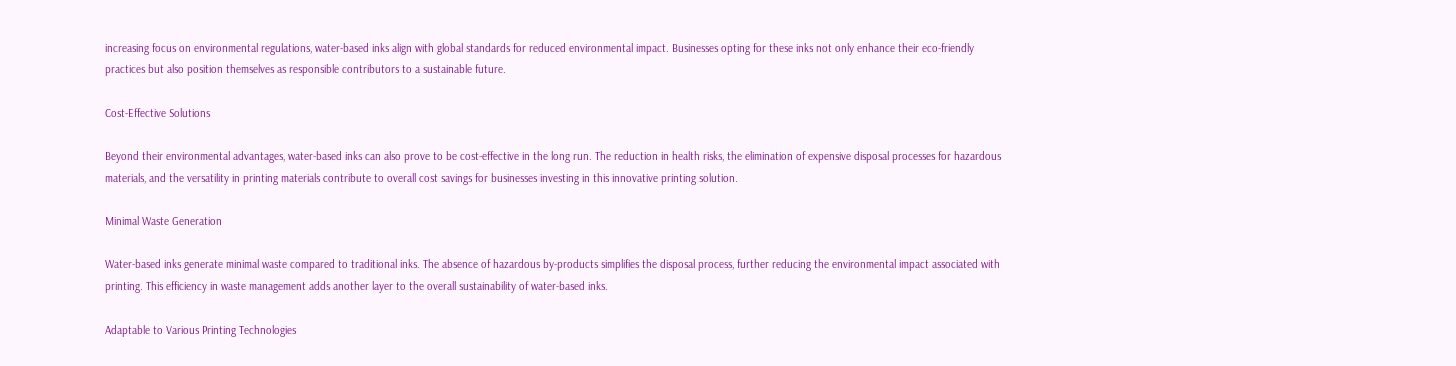increasing focus on environmental regulations, water-based inks align with global standards for reduced environmental impact. Businesses opting for these inks not only enhance their eco-friendly practices but also position themselves as responsible contributors to a sustainable future.

Cost-Effective Solutions

Beyond their environmental advantages, water-based inks can also prove to be cost-effective in the long run. The reduction in health risks, the elimination of expensive disposal processes for hazardous materials, and the versatility in printing materials contribute to overall cost savings for businesses investing in this innovative printing solution.

Minimal Waste Generation

Water-based inks generate minimal waste compared to traditional inks. The absence of hazardous by-products simplifies the disposal process, further reducing the environmental impact associated with printing. This efficiency in waste management adds another layer to the overall sustainability of water-based inks.

Adaptable to Various Printing Technologies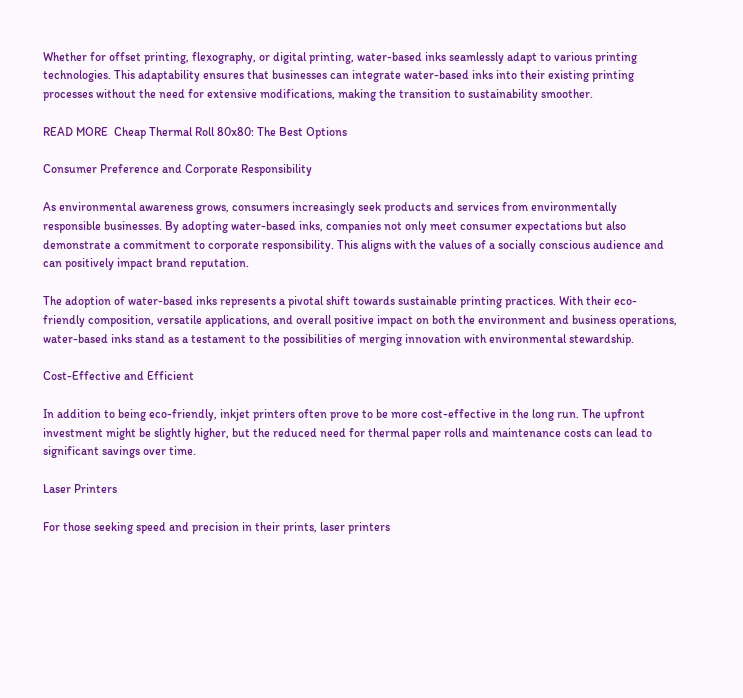Whether for offset printing, flexography, or digital printing, water-based inks seamlessly adapt to various printing technologies. This adaptability ensures that businesses can integrate water-based inks into their existing printing processes without the need for extensive modifications, making the transition to sustainability smoother.

READ MORE  Cheap Thermal Roll 80x80: The Best Options

Consumer Preference and Corporate Responsibility

As environmental awareness grows, consumers increasingly seek products and services from environmentally responsible businesses. By adopting water-based inks, companies not only meet consumer expectations but also demonstrate a commitment to corporate responsibility. This aligns with the values of a socially conscious audience and can positively impact brand reputation.

The adoption of water-based inks represents a pivotal shift towards sustainable printing practices. With their eco-friendly composition, versatile applications, and overall positive impact on both the environment and business operations, water-based inks stand as a testament to the possibilities of merging innovation with environmental stewardship.

Cost-Effective and Efficient

In addition to being eco-friendly, inkjet printers often prove to be more cost-effective in the long run. The upfront investment might be slightly higher, but the reduced need for thermal paper rolls and maintenance costs can lead to significant savings over time.

Laser Printers

For those seeking speed and precision in their prints, laser printers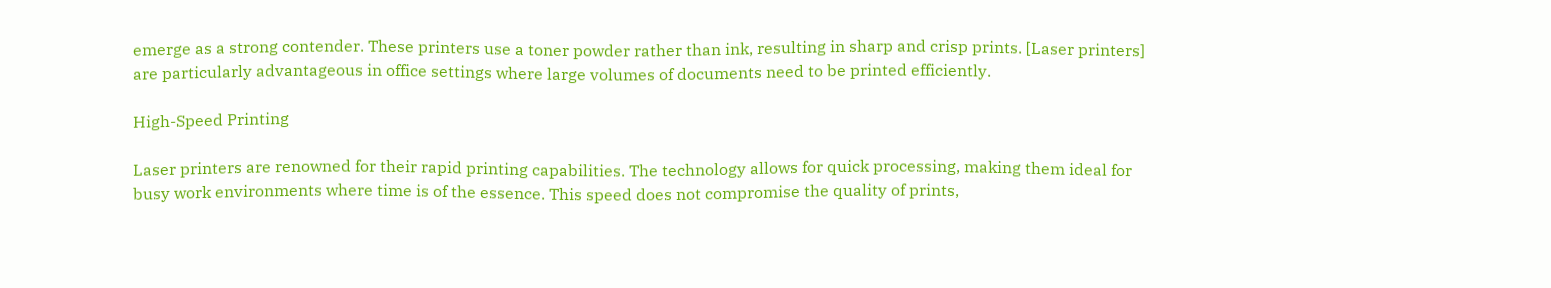emerge as a strong contender. These printers use a toner powder rather than ink, resulting in sharp and crisp prints. [Laser printers] are particularly advantageous in office settings where large volumes of documents need to be printed efficiently.

High-Speed Printing

Laser printers are renowned for their rapid printing capabilities. The technology allows for quick processing, making them ideal for busy work environments where time is of the essence. This speed does not compromise the quality of prints,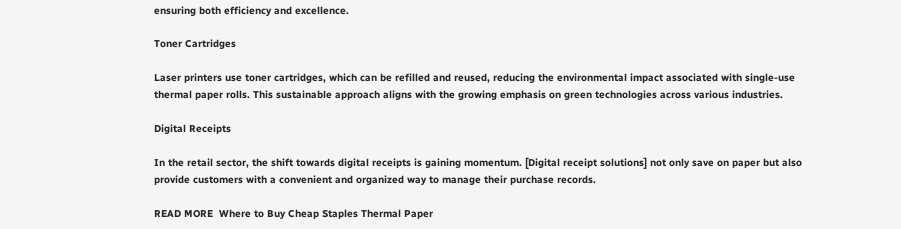ensuring both efficiency and excellence.

Toner Cartridges

Laser printers use toner cartridges, which can be refilled and reused, reducing the environmental impact associated with single-use thermal paper rolls. This sustainable approach aligns with the growing emphasis on green technologies across various industries.

Digital Receipts

In the retail sector, the shift towards digital receipts is gaining momentum. [Digital receipt solutions] not only save on paper but also provide customers with a convenient and organized way to manage their purchase records.

READ MORE  Where to Buy Cheap Staples Thermal Paper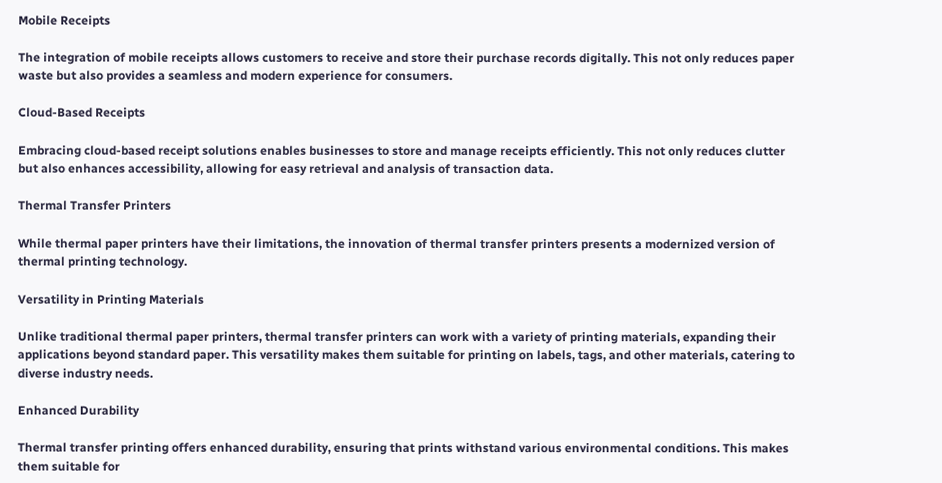Mobile Receipts

The integration of mobile receipts allows customers to receive and store their purchase records digitally. This not only reduces paper waste but also provides a seamless and modern experience for consumers.

Cloud-Based Receipts

Embracing cloud-based receipt solutions enables businesses to store and manage receipts efficiently. This not only reduces clutter but also enhances accessibility, allowing for easy retrieval and analysis of transaction data.

Thermal Transfer Printers

While thermal paper printers have their limitations, the innovation of thermal transfer printers presents a modernized version of thermal printing technology.

Versatility in Printing Materials

Unlike traditional thermal paper printers, thermal transfer printers can work with a variety of printing materials, expanding their applications beyond standard paper. This versatility makes them suitable for printing on labels, tags, and other materials, catering to diverse industry needs.

Enhanced Durability

Thermal transfer printing offers enhanced durability, ensuring that prints withstand various environmental conditions. This makes them suitable for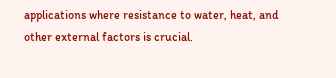applications where resistance to water, heat, and other external factors is crucial.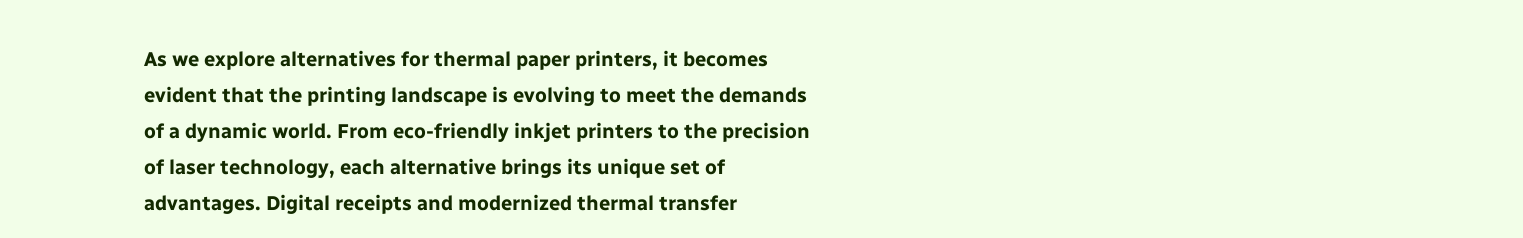As we explore alternatives for thermal paper printers, it becomes evident that the printing landscape is evolving to meet the demands of a dynamic world. From eco-friendly inkjet printers to the precision of laser technology, each alternative brings its unique set of advantages. Digital receipts and modernized thermal transfer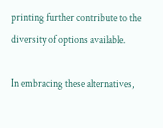printing further contribute to the diversity of options available.

In embracing these alternatives,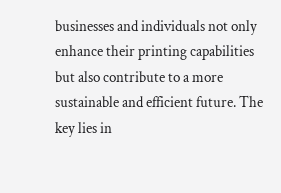businesses and individuals not only enhance their printing capabilities but also contribute to a more sustainable and efficient future. The key lies in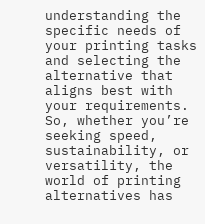understanding the specific needs of your printing tasks and selecting the alternative that aligns best with your requirements. So, whether you’re seeking speed, sustainability, or versatility, the world of printing alternatives has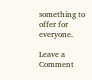something to offer for everyone.

Leave a Comment